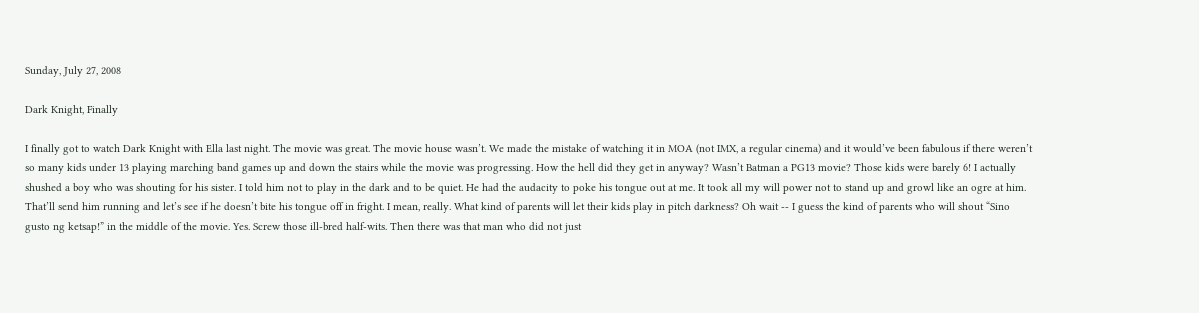Sunday, July 27, 2008

Dark Knight, Finally

I finally got to watch Dark Knight with Ella last night. The movie was great. The movie house wasn’t. We made the mistake of watching it in MOA (not IMX, a regular cinema) and it would’ve been fabulous if there weren’t so many kids under 13 playing marching band games up and down the stairs while the movie was progressing. How the hell did they get in anyway? Wasn’t Batman a PG13 movie? Those kids were barely 6! I actually shushed a boy who was shouting for his sister. I told him not to play in the dark and to be quiet. He had the audacity to poke his tongue out at me. It took all my will power not to stand up and growl like an ogre at him. That’ll send him running and let’s see if he doesn’t bite his tongue off in fright. I mean, really. What kind of parents will let their kids play in pitch darkness? Oh wait -- I guess the kind of parents who will shout “Sino gusto ng ketsap!” in the middle of the movie. Yes. Screw those ill-bred half-wits. Then there was that man who did not just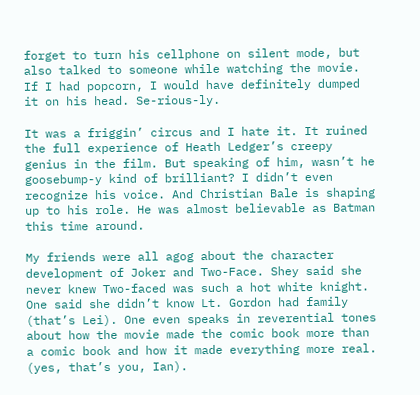forget to turn his cellphone on silent mode, but also talked to someone while watching the movie. If I had popcorn, I would have definitely dumped it on his head. Se-rious-ly.

It was a friggin’ circus and I hate it. It ruined the full experience of Heath Ledger’s creepy genius in the film. But speaking of him, wasn’t he goosebump-y kind of brilliant? I didn’t even recognize his voice. And Christian Bale is shaping up to his role. He was almost believable as Batman this time around.

My friends were all agog about the character development of Joker and Two-Face. Shey said she never knew Two-faced was such a hot white knight. One said she didn’t know Lt. Gordon had family (that’s Lei). One even speaks in reverential tones about how the movie made the comic book more than a comic book and how it made everything more real. (yes, that’s you, Ian).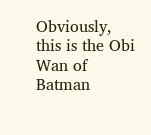Obviously, this is the Obi Wan of Batman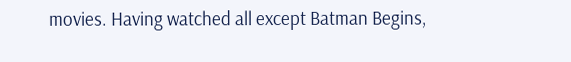movies. Having watched all except Batman Begins,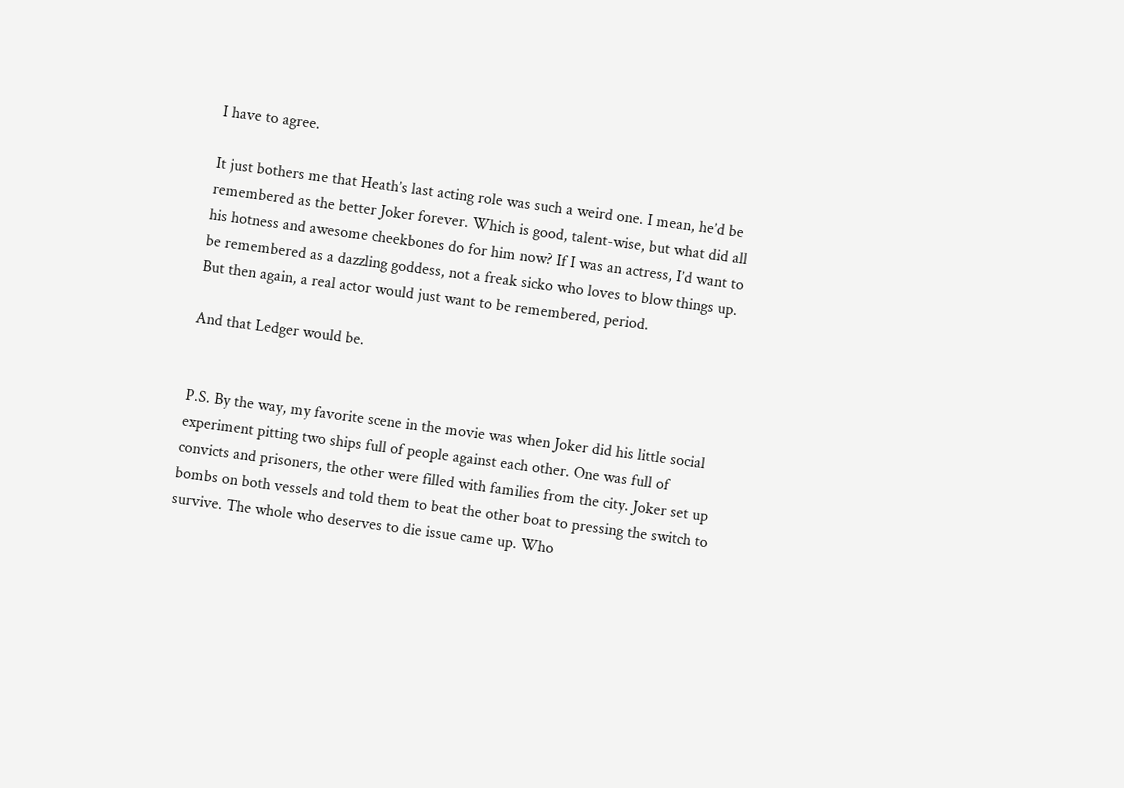I have to agree.

It just bothers me that Heath’s last acting role was such a weird one. I mean, he’d be remembered as the better Joker forever. Which is good, talent-wise, but what did all his hotness and awesome cheekbones do for him now? If I was an actress, I’d want to be remembered as a dazzling goddess, not a freak sicko who loves to blow things up. But then again, a real actor would just want to be remembered, period.

And that Ledger would be.


P.S. By the way, my favorite scene in the movie was when Joker did his little social experiment pitting two ships full of people against each other. One was full of convicts and prisoners, the other were filled with families from the city. Joker set up bombs on both vessels and told them to beat the other boat to pressing the switch to survive. The whole who deserves to die issue came up. Who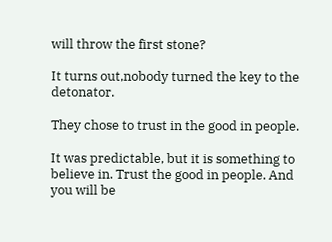will throw the first stone?

It turns out,nobody turned the key to the detonator.

They chose to trust in the good in people.

It was predictable, but it is something to believe in. Trust the good in people. And you will be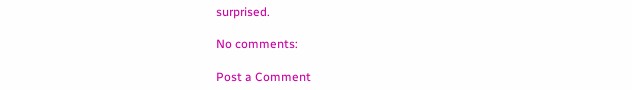surprised.

No comments:

Post a Comment